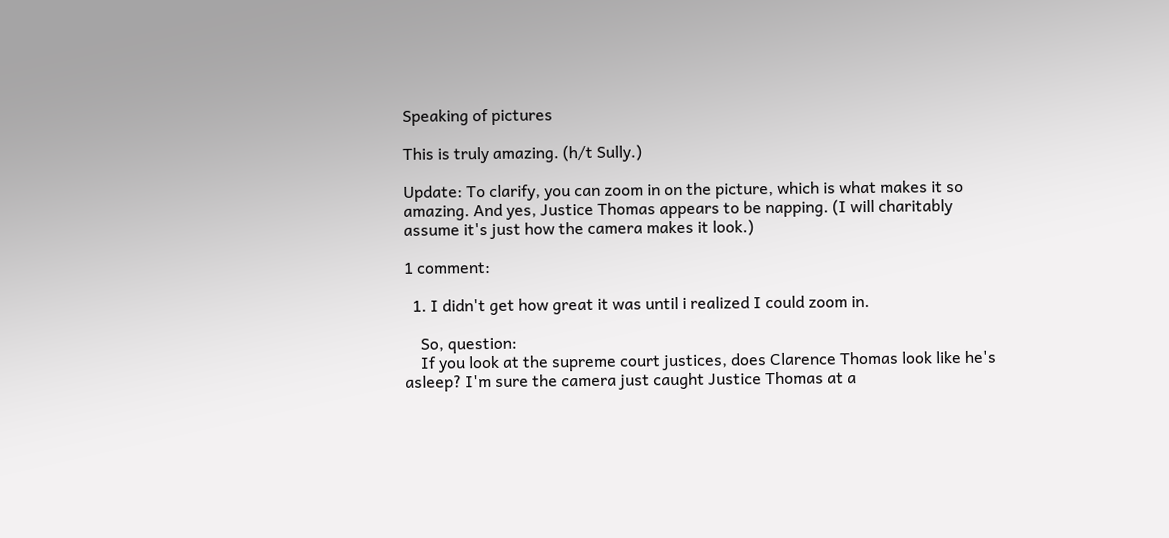Speaking of pictures

This is truly amazing. (h/t Sully.)

Update: To clarify, you can zoom in on the picture, which is what makes it so amazing. And yes, Justice Thomas appears to be napping. (I will charitably assume it's just how the camera makes it look.)

1 comment:

  1. I didn't get how great it was until i realized I could zoom in.

    So, question:
    If you look at the supreme court justices, does Clarence Thomas look like he's asleep? I'm sure the camera just caught Justice Thomas at a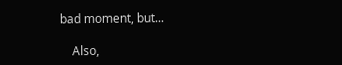bad moment, but...

    Also,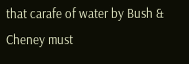that carafe of water by Bush & Cheney must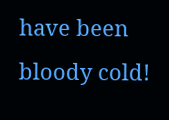have been bloody cold!